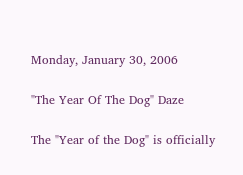Monday, January 30, 2006

"The Year Of The Dog" Daze

The "Year of the Dog" is officially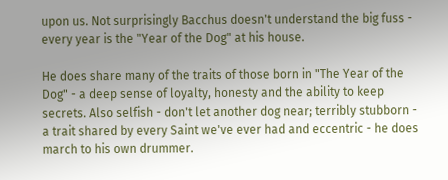upon us. Not surprisingly Bacchus doesn't understand the big fuss - every year is the "Year of the Dog" at his house.

He does share many of the traits of those born in "The Year of the Dog" - a deep sense of loyalty, honesty and the ability to keep secrets. Also selfish - don't let another dog near; terribly stubborn - a trait shared by every Saint we've ever had and eccentric - he does march to his own drummer.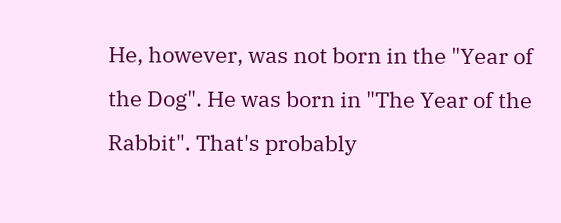He, however, was not born in the "Year of the Dog". He was born in "The Year of the Rabbit". That's probably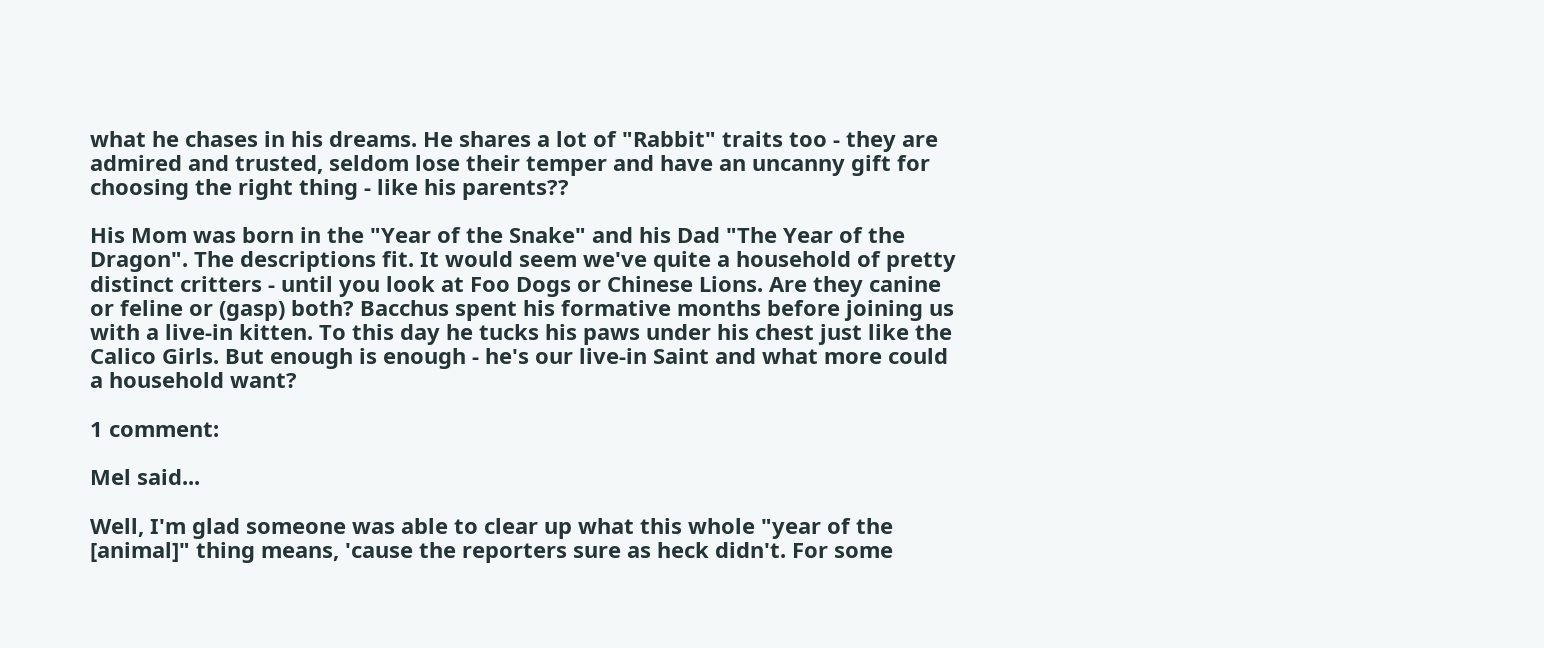what he chases in his dreams. He shares a lot of "Rabbit" traits too - they are admired and trusted, seldom lose their temper and have an uncanny gift for choosing the right thing - like his parents??

His Mom was born in the "Year of the Snake" and his Dad "The Year of the Dragon". The descriptions fit. It would seem we've quite a household of pretty distinct critters - until you look at Foo Dogs or Chinese Lions. Are they canine or feline or (gasp) both? Bacchus spent his formative months before joining us with a live-in kitten. To this day he tucks his paws under his chest just like the Calico Girls. But enough is enough - he's our live-in Saint and what more could a household want?

1 comment:

Mel said...

Well, I'm glad someone was able to clear up what this whole "year of the [animal]" thing means, 'cause the reporters sure as heck didn't. For some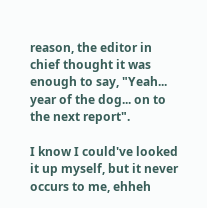reason, the editor in chief thought it was enough to say, "Yeah... year of the dog... on to the next report".

I know I could've looked it up myself, but it never occurs to me, ehheh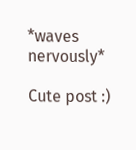*waves nervously*

Cute post :)